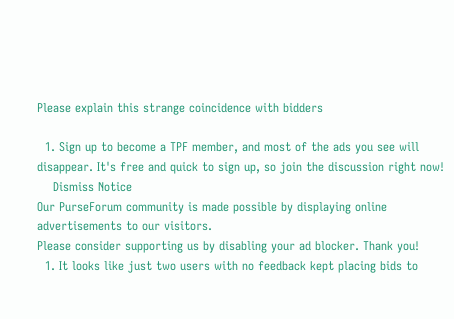Please explain this strange coincidence with bidders

  1. Sign up to become a TPF member, and most of the ads you see will disappear. It's free and quick to sign up, so join the discussion right now!
    Dismiss Notice
Our PurseForum community is made possible by displaying online advertisements to our visitors.
Please consider supporting us by disabling your ad blocker. Thank you!
  1. It looks like just two users with no feedback kept placing bids to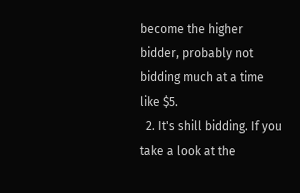become the higher bidder, probably not bidding much at a time like $5.
  2. It's shill bidding. If you take a look at the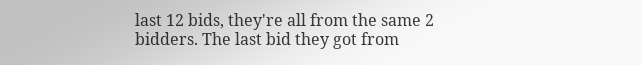last 12 bids, they're all from the same 2 bidders. The last bid they got from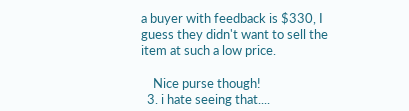a buyer with feedback is $330, I guess they didn't want to sell the item at such a low price.

    Nice purse though!
  3. i hate seeing that....